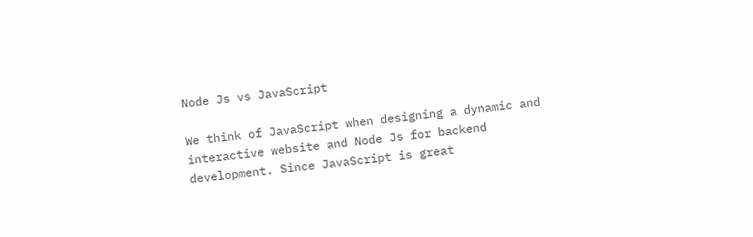Node Js vs JavaScript

We think of JavaScript when designing a dynamic and interactive website and Node Js for backend development. Since JavaScript is great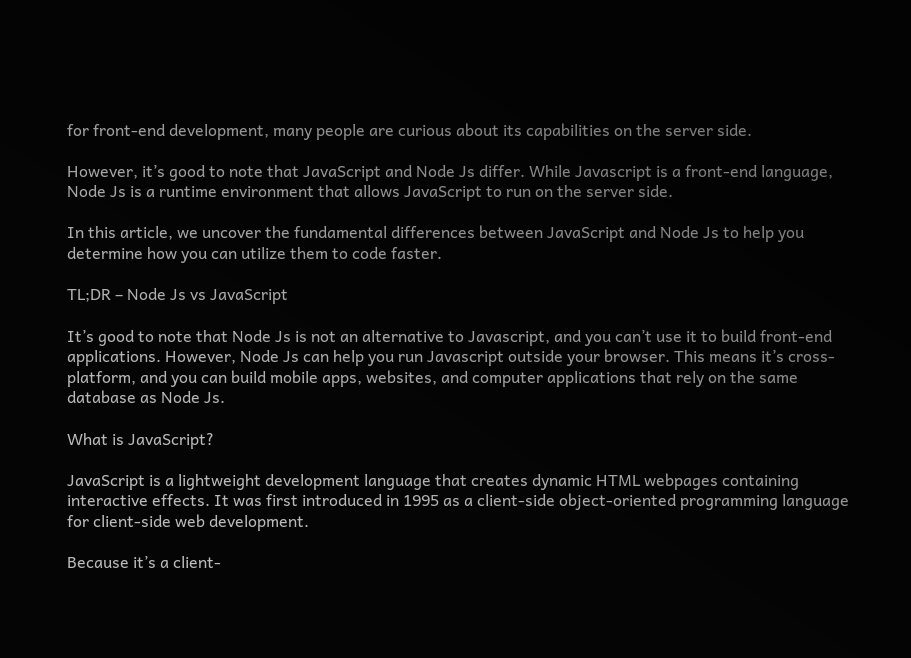for front-end development, many people are curious about its capabilities on the server side.

However, it’s good to note that JavaScript and Node Js differ. While Javascript is a front-end language, Node Js is a runtime environment that allows JavaScript to run on the server side.

In this article, we uncover the fundamental differences between JavaScript and Node Js to help you determine how you can utilize them to code faster.

TL;DR – Node Js vs JavaScript

It’s good to note that Node Js is not an alternative to Javascript, and you can’t use it to build front-end applications. However, Node Js can help you run Javascript outside your browser. This means it’s cross-platform, and you can build mobile apps, websites, and computer applications that rely on the same database as Node Js.

What is JavaScript?

JavaScript is a lightweight development language that creates dynamic HTML webpages containing interactive effects. It was first introduced in 1995 as a client-side object-oriented programming language for client-side web development.

Because it’s a client-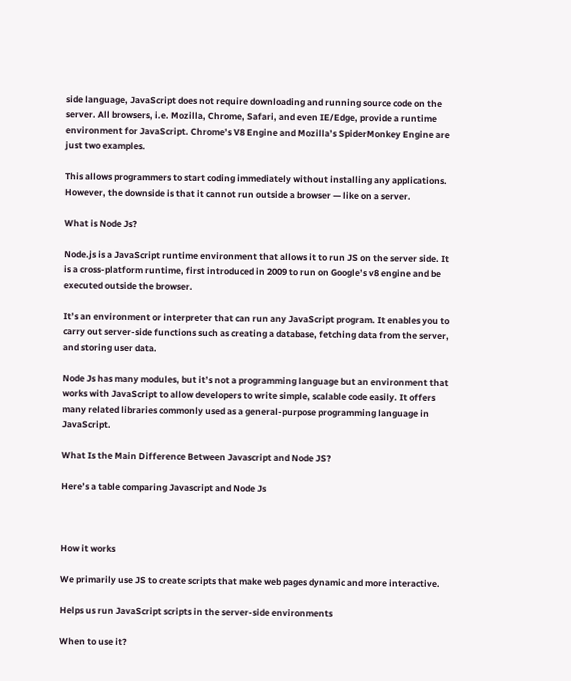side language, JavaScript does not require downloading and running source code on the server. All browsers, i.e. Mozilla, Chrome, Safari, and even IE/Edge, provide a runtime environment for JavaScript. Chrome’s V8 Engine and Mozilla’s SpiderMonkey Engine are just two examples.

This allows programmers to start coding immediately without installing any applications. However, the downside is that it cannot run outside a browser — like on a server.

What is Node Js?

Node.js is a JavaScript runtime environment that allows it to run JS on the server side. It is a cross-platform runtime, first introduced in 2009 to run on Google’s v8 engine and be executed outside the browser.

It’s an environment or interpreter that can run any JavaScript program. It enables you to carry out server-side functions such as creating a database, fetching data from the server, and storing user data.

Node Js has many modules, but it’s not a programming language but an environment that works with JavaScript to allow developers to write simple, scalable code easily. It offers many related libraries commonly used as a general-purpose programming language in JavaScript.

What Is the Main Difference Between Javascript and Node JS?

Here’s a table comparing Javascript and Node Js



How it works

We primarily use JS to create scripts that make web pages dynamic and more interactive.

Helps us run JavaScript scripts in the server-side environments

When to use it?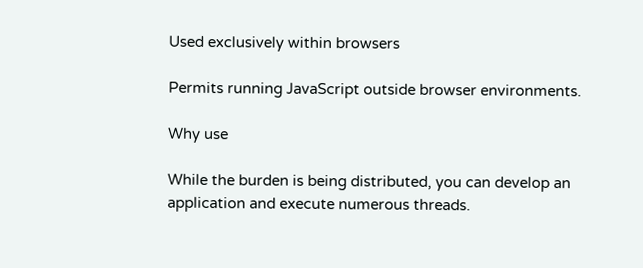Used exclusively within browsers

Permits running JavaScript outside browser environments.

Why use

While the burden is being distributed, you can develop an application and execute numerous threads.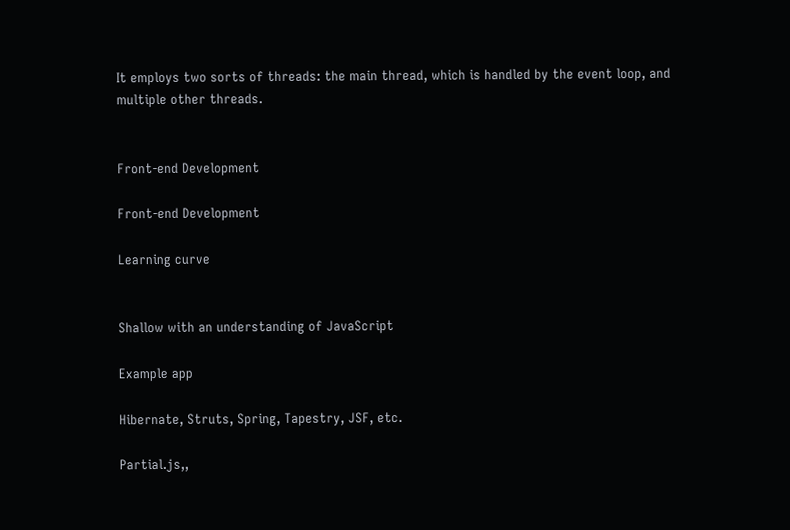It employs two sorts of threads: the main thread, which is handled by the event loop, and multiple other threads.


Front-end Development

Front-end Development

Learning curve


Shallow with an understanding of JavaScript

Example app

Hibernate, Struts, Spring, Tapestry, JSF, etc.

Partial.js,,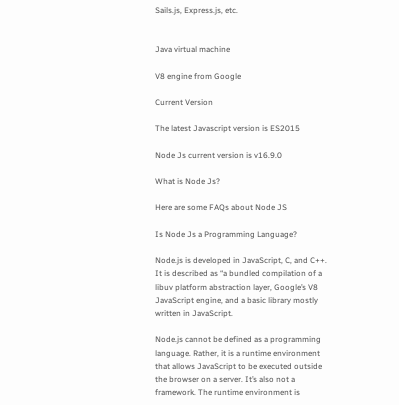Sails.js, Express.js, etc.


Java virtual machine

V8 engine from Google

Current Version

The latest Javascript version is ES2015

Node Js current version is v16.9.0

What is Node Js?

Here are some FAQs about Node JS

Is Node Js a Programming Language?

Node.js is developed in JavaScript, C, and C++. It is described as “a bundled compilation of a libuv platform abstraction layer, Google’s V8 JavaScript engine, and a basic library mostly written in JavaScript.

Node.js cannot be defined as a programming language. Rather, it is a runtime environment that allows JavaScript to be executed outside the browser on a server. It’s also not a framework. The runtime environment is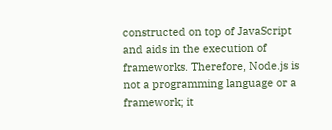constructed on top of JavaScript and aids in the execution of frameworks. Therefore, Node.js is not a programming language or a framework; it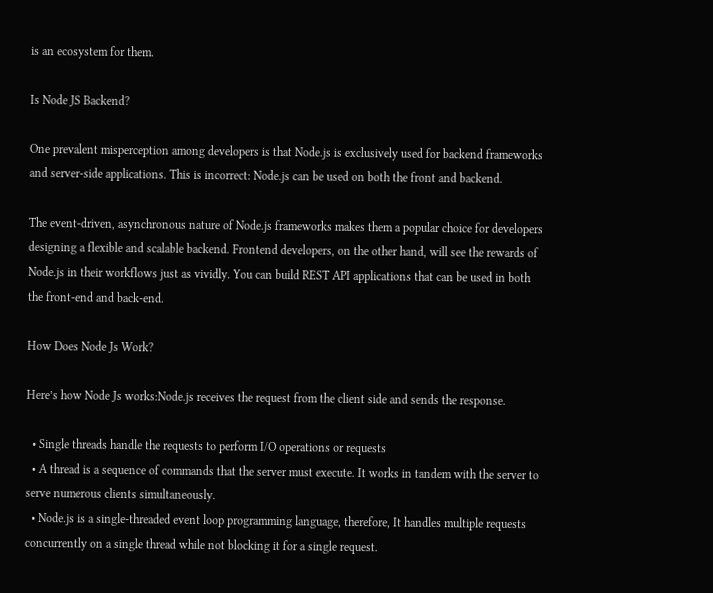is an ecosystem for them.

Is Node JS Backend?

One prevalent misperception among developers is that Node.js is exclusively used for backend frameworks and server-side applications. This is incorrect: Node.js can be used on both the front and backend.

The event-driven, asynchronous nature of Node.js frameworks makes them a popular choice for developers designing a flexible and scalable backend. Frontend developers, on the other hand, will see the rewards of Node.js in their workflows just as vividly. You can build REST API applications that can be used in both the front-end and back-end.

How Does Node Js Work?

Here’s how Node Js works:Node.js receives the request from the client side and sends the response.

  • Single threads handle the requests to perform I/O operations or requests
  • A thread is a sequence of commands that the server must execute. It works in tandem with the server to serve numerous clients simultaneously.
  • Node.js is a single-threaded event loop programming language, therefore, It handles multiple requests concurrently on a single thread while not blocking it for a single request.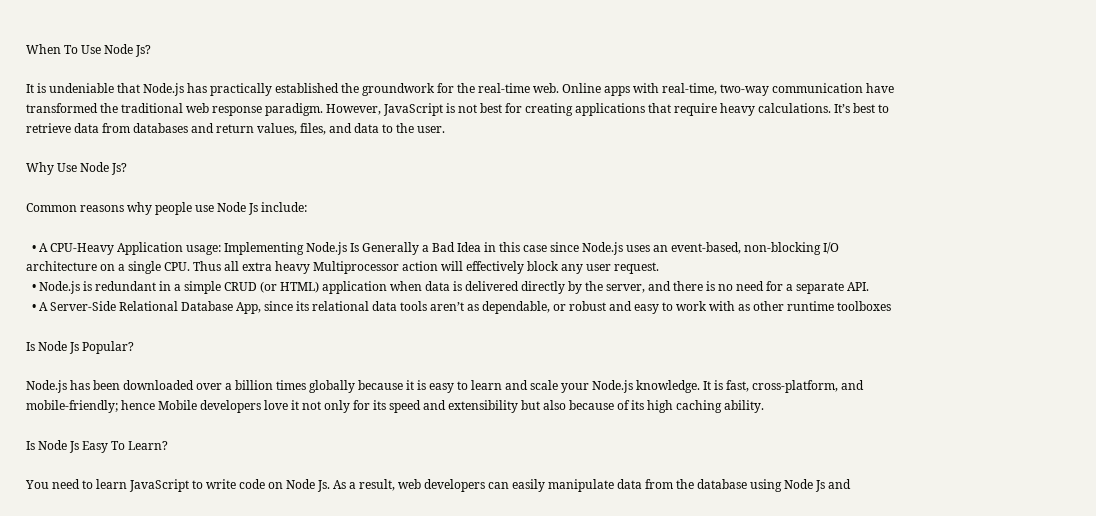When To Use Node Js?

It is undeniable that Node.js has practically established the groundwork for the real-time web. Online apps with real-time, two-way communication have transformed the traditional web response paradigm. However, JavaScript is not best for creating applications that require heavy calculations. It’s best to retrieve data from databases and return values, files, and data to the user.

Why Use Node Js?

Common reasons why people use Node Js include:

  • A CPU-Heavy Application usage: Implementing Node.js Is Generally a Bad Idea in this case since Node.js uses an event-based, non-blocking I/O architecture on a single CPU. Thus all extra heavy Multiprocessor action will effectively block any user request.
  • Node.js is redundant in a simple CRUD (or HTML) application when data is delivered directly by the server, and there is no need for a separate API.
  • A Server-Side Relational Database App, since its relational data tools aren’t as dependable, or robust and easy to work with as other runtime toolboxes

Is Node Js Popular?

Node.js has been downloaded over a billion times globally because it is easy to learn and scale your Node.js knowledge. It is fast, cross-platform, and mobile-friendly; hence Mobile developers love it not only for its speed and extensibility but also because of its high caching ability.

Is Node Js Easy To Learn?

You need to learn JavaScript to write code on Node Js. As a result, web developers can easily manipulate data from the database using Node Js and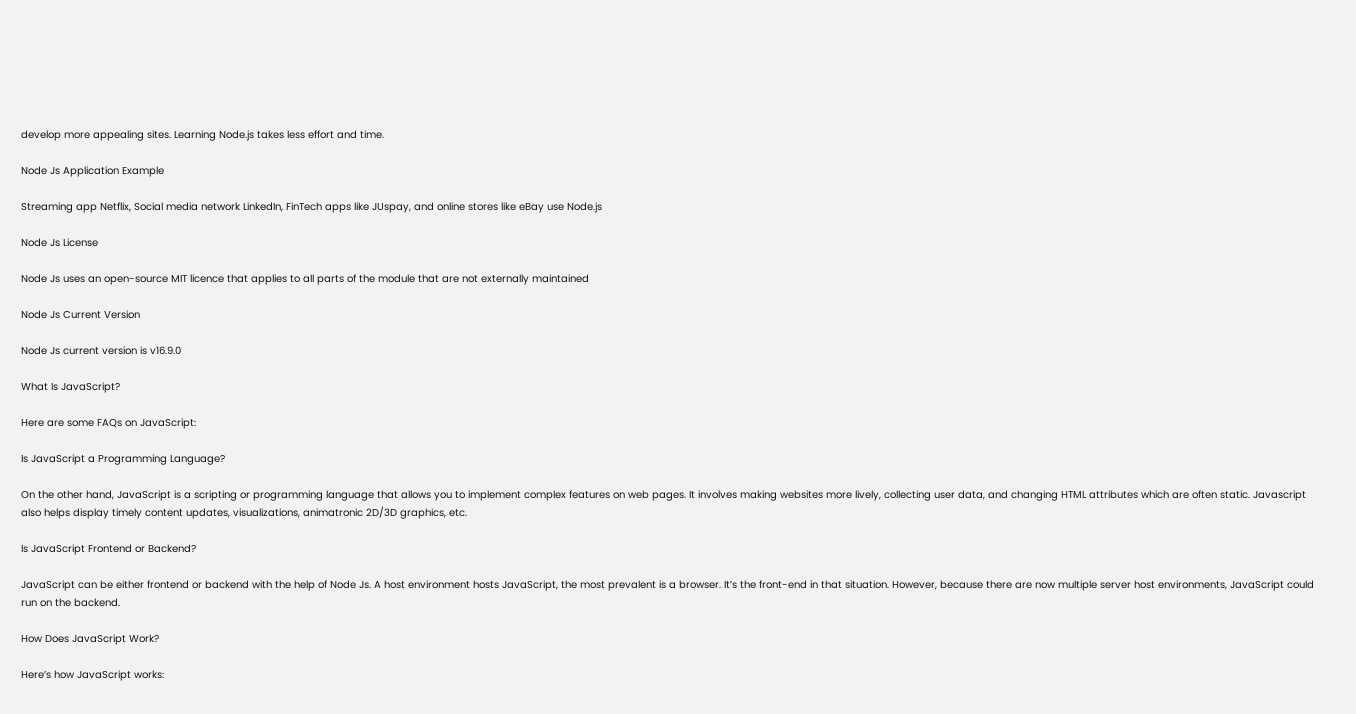develop more appealing sites. Learning Node.js takes less effort and time.

Node Js Application Example

Streaming app Netflix, Social media network LinkedIn, FinTech apps like JUspay, and online stores like eBay use Node.js

Node Js License

Node Js uses an open-source MIT licence that applies to all parts of the module that are not externally maintained

Node Js Current Version

Node Js current version is v16.9.0

What Is JavaScript?

Here are some FAQs on JavaScript:

Is JavaScript a Programming Language?

On the other hand, JavaScript is a scripting or programming language that allows you to implement complex features on web pages. It involves making websites more lively, collecting user data, and changing HTML attributes which are often static. Javascript also helps display timely content updates, visualizations, animatronic 2D/3D graphics, etc.

Is JavaScript Frontend or Backend?

JavaScript can be either frontend or backend with the help of Node Js. A host environment hosts JavaScript, the most prevalent is a browser. It’s the front-end in that situation. However, because there are now multiple server host environments, JavaScript could run on the backend.

How Does JavaScript Work?

Here’s how JavaScript works: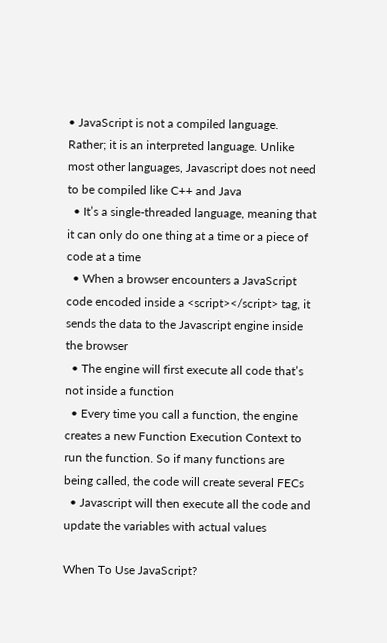• JavaScript is not a compiled language. Rather; it is an interpreted language. Unlike most other languages, Javascript does not need to be compiled like C++ and Java
  • It’s a single-threaded language, meaning that it can only do one thing at a time or a piece of code at a time
  • When a browser encounters a JavaScript code encoded inside a <script></script> tag, it sends the data to the Javascript engine inside the browser
  • The engine will first execute all code that’s not inside a function
  • Every time you call a function, the engine creates a new Function Execution Context to run the function. So if many functions are being called, the code will create several FECs
  • Javascript will then execute all the code and update the variables with actual values

When To Use JavaScript?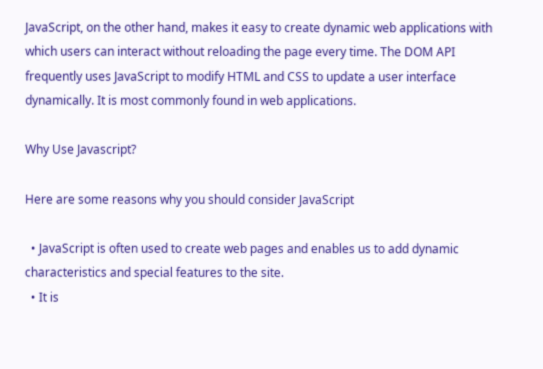JavaScript, on the other hand, makes it easy to create dynamic web applications with which users can interact without reloading the page every time. The DOM API frequently uses JavaScript to modify HTML and CSS to update a user interface dynamically. It is most commonly found in web applications.

Why Use Javascript?

Here are some reasons why you should consider JavaScript

  • JavaScript is often used to create web pages and enables us to add dynamic characteristics and special features to the site.
  • It is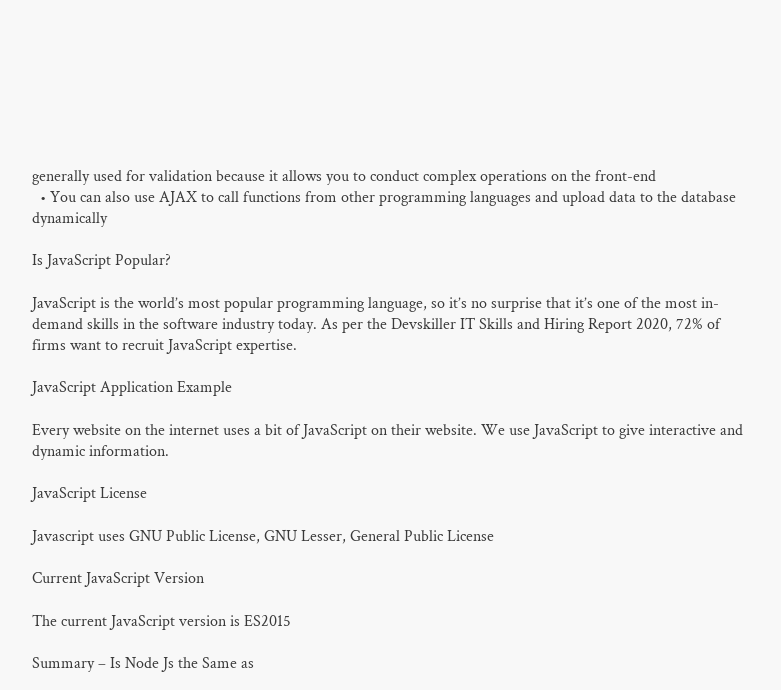generally used for validation because it allows you to conduct complex operations on the front-end
  • You can also use AJAX to call functions from other programming languages and upload data to the database dynamically

Is JavaScript Popular?

JavaScript is the world’s most popular programming language, so it’s no surprise that it’s one of the most in-demand skills in the software industry today. As per the Devskiller IT Skills and Hiring Report 2020, 72% of firms want to recruit JavaScript expertise.

JavaScript Application Example

Every website on the internet uses a bit of JavaScript on their website. We use JavaScript to give interactive and dynamic information.

JavaScript License

Javascript uses GNU Public License, GNU Lesser, General Public License

Current JavaScript Version

The current JavaScript version is ES2015

Summary – Is Node Js the Same as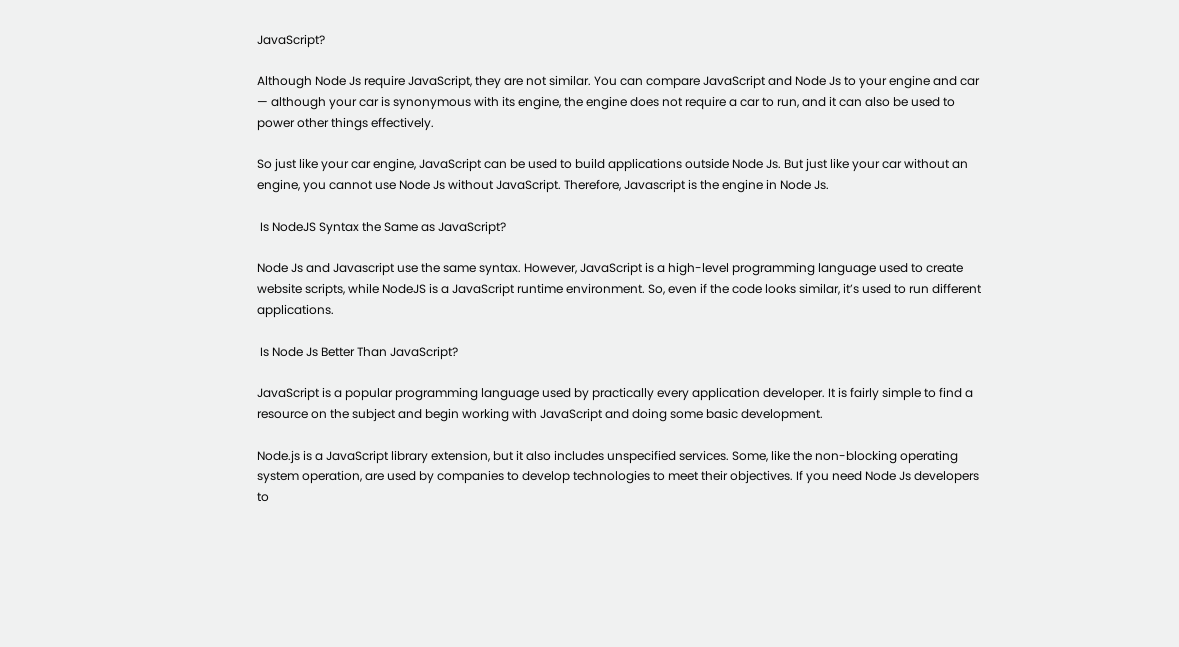JavaScript?

Although Node Js require JavaScript, they are not similar. You can compare JavaScript and Node Js to your engine and car — although your car is synonymous with its engine, the engine does not require a car to run, and it can also be used to power other things effectively.

So just like your car engine, JavaScript can be used to build applications outside Node Js. But just like your car without an engine, you cannot use Node Js without JavaScript. Therefore, Javascript is the engine in Node Js.

 Is NodeJS Syntax the Same as JavaScript?

Node Js and Javascript use the same syntax. However, JavaScript is a high-level programming language used to create website scripts, while NodeJS is a JavaScript runtime environment. So, even if the code looks similar, it’s used to run different applications.

 Is Node Js Better Than JavaScript?

JavaScript is a popular programming language used by practically every application developer. It is fairly simple to find a resource on the subject and begin working with JavaScript and doing some basic development.

Node.js is a JavaScript library extension, but it also includes unspecified services. Some, like the non-blocking operating system operation, are used by companies to develop technologies to meet their objectives. If you need Node Js developers to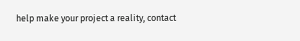help make your project a reality, contact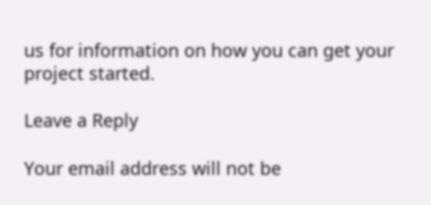us for information on how you can get your project started.

Leave a Reply

Your email address will not be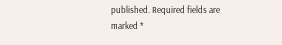published. Required fields are marked *